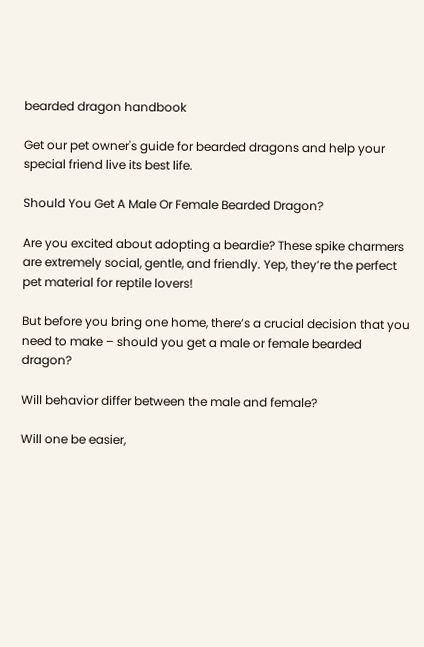bearded dragon handbook

Get our pet owner's guide for bearded dragons and help your special friend live its best life.

Should You Get A Male Or Female Bearded Dragon?

Are you excited about adopting a beardie? These spike charmers are extremely social, gentle, and friendly. Yep, they’re the perfect pet material for reptile lovers!

But before you bring one home, there’s a crucial decision that you need to make – should you get a male or female bearded dragon?

Will behavior differ between the male and female?

Will one be easier,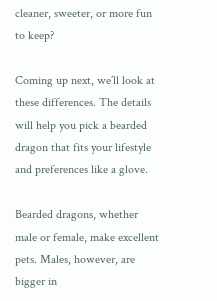cleaner, sweeter, or more fun to keep?

Coming up next, we’ll look at these differences. The details will help you pick a bearded dragon that fits your lifestyle and preferences like a glove.

Bearded dragons, whether male or female, make excellent pets. Males, however, are bigger in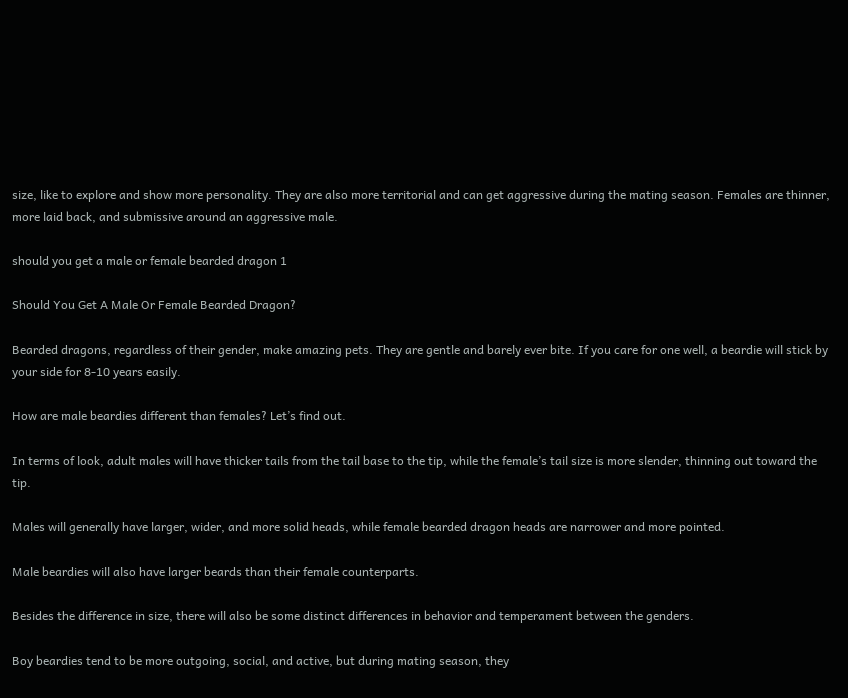size, like to explore and show more personality. They are also more territorial and can get aggressive during the mating season. Females are thinner, more laid back, and submissive around an aggressive male.

should you get a male or female bearded dragon 1

Should You Get A Male Or Female Bearded Dragon?

Bearded dragons, regardless of their gender, make amazing pets. They are gentle and barely ever bite. If you care for one well, a beardie will stick by your side for 8-10 years easily.

How are male beardies different than females? Let’s find out.

In terms of look, adult males will have thicker tails from the tail base to the tip, while the female’s tail size is more slender, thinning out toward the tip.

Males will generally have larger, wider, and more solid heads, while female bearded dragon heads are narrower and more pointed.

Male beardies will also have larger beards than their female counterparts.

Besides the difference in size, there will also be some distinct differences in behavior and temperament between the genders.

Boy beardies tend to be more outgoing, social, and active, but during mating season, they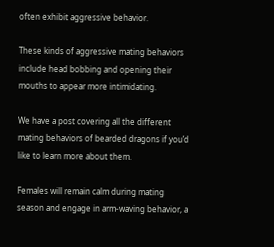often exhibit aggressive behavior.

These kinds of aggressive mating behaviors include head bobbing and opening their mouths to appear more intimidating.

We have a post covering all the different mating behaviors of bearded dragons if you’d like to learn more about them.

Females will remain calm during mating season and engage in arm-waving behavior, a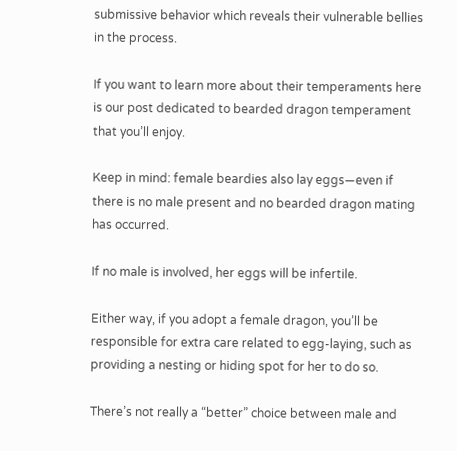submissive behavior which reveals their vulnerable bellies in the process.

If you want to learn more about their temperaments here is our post dedicated to bearded dragon temperament that you’ll enjoy.

Keep in mind: female beardies also lay eggs—even if there is no male present and no bearded dragon mating has occurred.

If no male is involved, her eggs will be infertile.

Either way, if you adopt a female dragon, you’ll be responsible for extra care related to egg-laying, such as providing a nesting or hiding spot for her to do so.

There’s not really a “better” choice between male and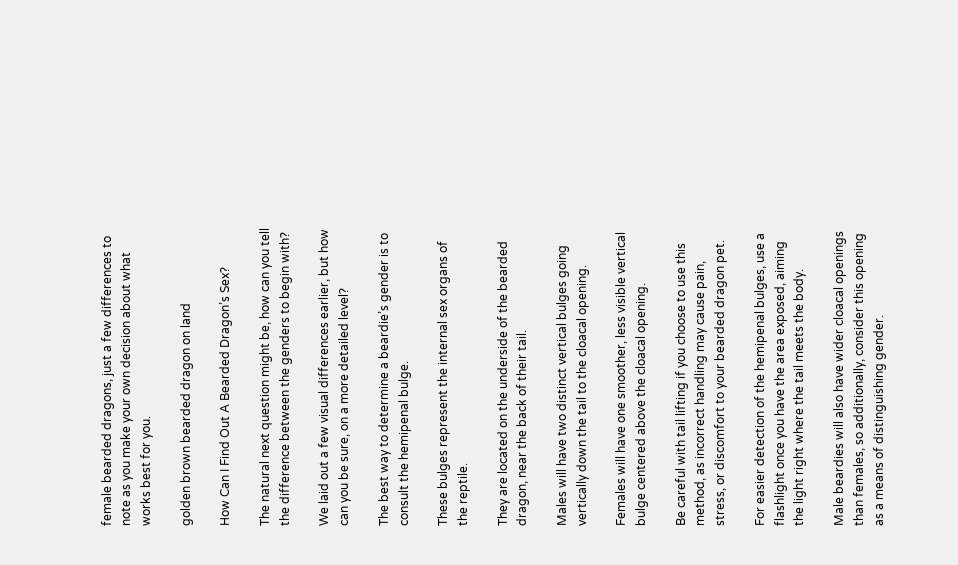female bearded dragons, just a few differences to note as you make your own decision about what works best for you.

golden brown bearded dragon on land

How Can I Find Out A Bearded Dragon’s Sex?

The natural next question might be, how can you tell the difference between the genders to begin with?

We laid out a few visual differences earlier, but how can you be sure, on a more detailed level?

The best way to determine a beardie’s gender is to consult the hemipenal bulge.

These bulges represent the internal sex organs of the reptile.

They are located on the underside of the bearded dragon, near the back of their tail.

Males will have two distinct vertical bulges going vertically down the tail to the cloacal opening.

Females will have one smoother, less visible vertical bulge centered above the cloacal opening.

Be careful with tail lifting if you choose to use this method, as incorrect handling may cause pain, stress, or discomfort to your bearded dragon pet.

For easier detection of the hemipenal bulges, use a flashlight once you have the area exposed, aiming the light right where the tail meets the body.

Male beardies will also have wider cloacal openings than females, so additionally, consider this opening as a means of distinguishing gender.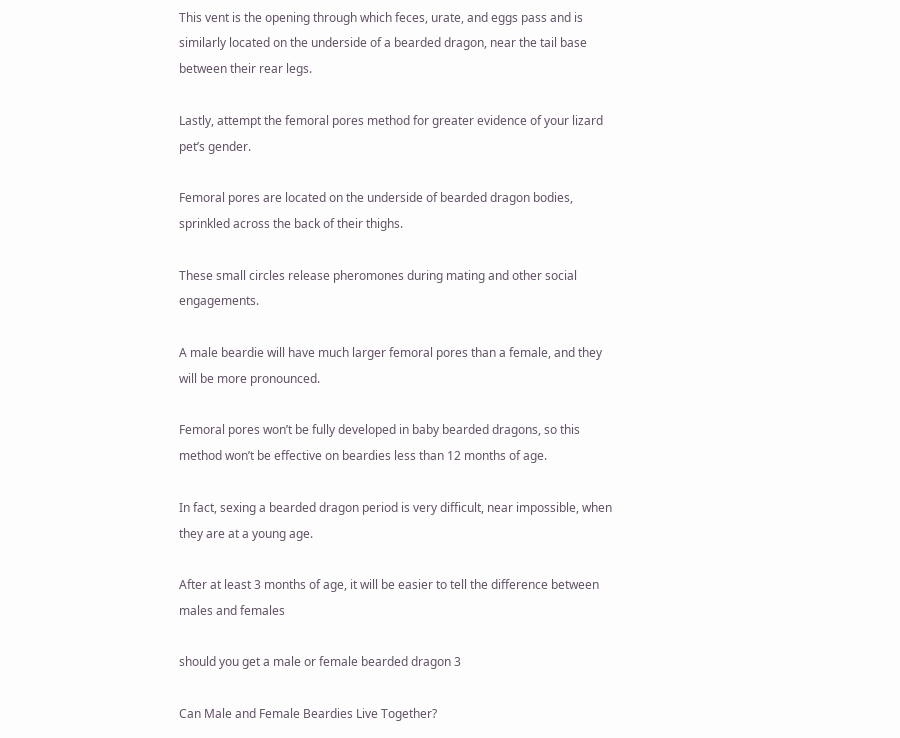This vent is the opening through which feces, urate, and eggs pass and is similarly located on the underside of a bearded dragon, near the tail base between their rear legs.

Lastly, attempt the femoral pores method for greater evidence of your lizard pet’s gender.

Femoral pores are located on the underside of bearded dragon bodies, sprinkled across the back of their thighs.

These small circles release pheromones during mating and other social engagements.

A male beardie will have much larger femoral pores than a female, and they will be more pronounced.

Femoral pores won’t be fully developed in baby bearded dragons, so this method won’t be effective on beardies less than 12 months of age.

In fact, sexing a bearded dragon period is very difficult, near impossible, when they are at a young age.

After at least 3 months of age, it will be easier to tell the difference between males and females

should you get a male or female bearded dragon 3

Can Male and Female Beardies Live Together?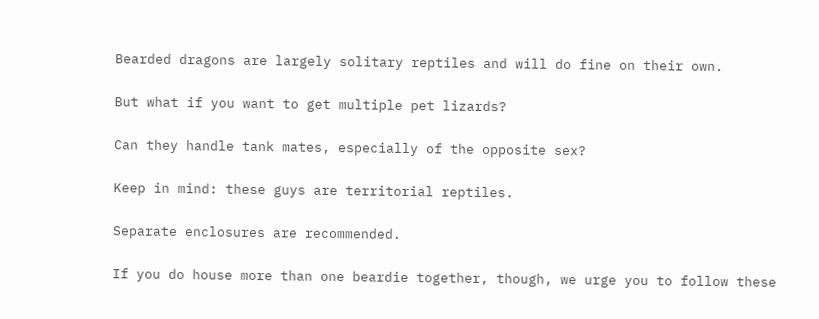Bearded dragons are largely solitary reptiles and will do fine on their own.

But what if you want to get multiple pet lizards?

Can they handle tank mates, especially of the opposite sex?

Keep in mind: these guys are territorial reptiles.

Separate enclosures are recommended.

If you do house more than one beardie together, though, we urge you to follow these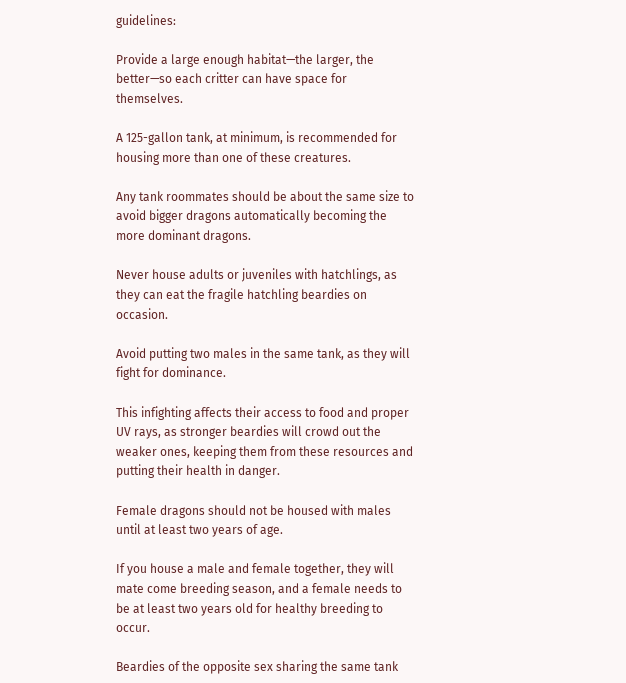guidelines:

Provide a large enough habitat—the larger, the better—so each critter can have space for themselves.

A 125-gallon tank, at minimum, is recommended for housing more than one of these creatures.

Any tank roommates should be about the same size to avoid bigger dragons automatically becoming the more dominant dragons.

Never house adults or juveniles with hatchlings, as they can eat the fragile hatchling beardies on occasion.

Avoid putting two males in the same tank, as they will fight for dominance.

This infighting affects their access to food and proper UV rays, as stronger beardies will crowd out the weaker ones, keeping them from these resources and putting their health in danger.

Female dragons should not be housed with males until at least two years of age.

If you house a male and female together, they will mate come breeding season, and a female needs to be at least two years old for healthy breeding to occur.

Beardies of the opposite sex sharing the same tank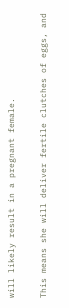will likely result in a pregnant female.

This means she will deliver fertile clutches of eggs, and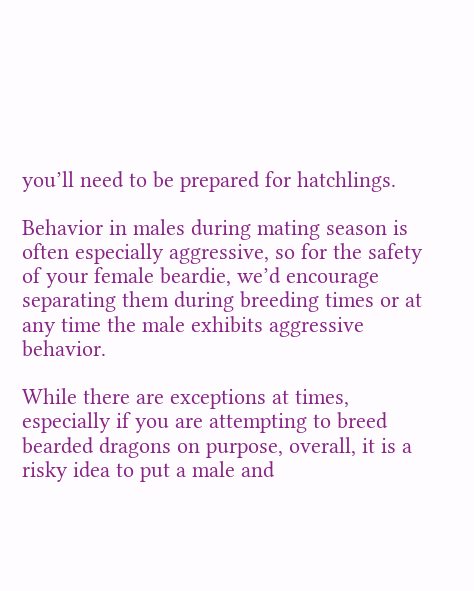you’ll need to be prepared for hatchlings.

Behavior in males during mating season is often especially aggressive, so for the safety of your female beardie, we’d encourage separating them during breeding times or at any time the male exhibits aggressive behavior.

While there are exceptions at times, especially if you are attempting to breed bearded dragons on purpose, overall, it is a risky idea to put a male and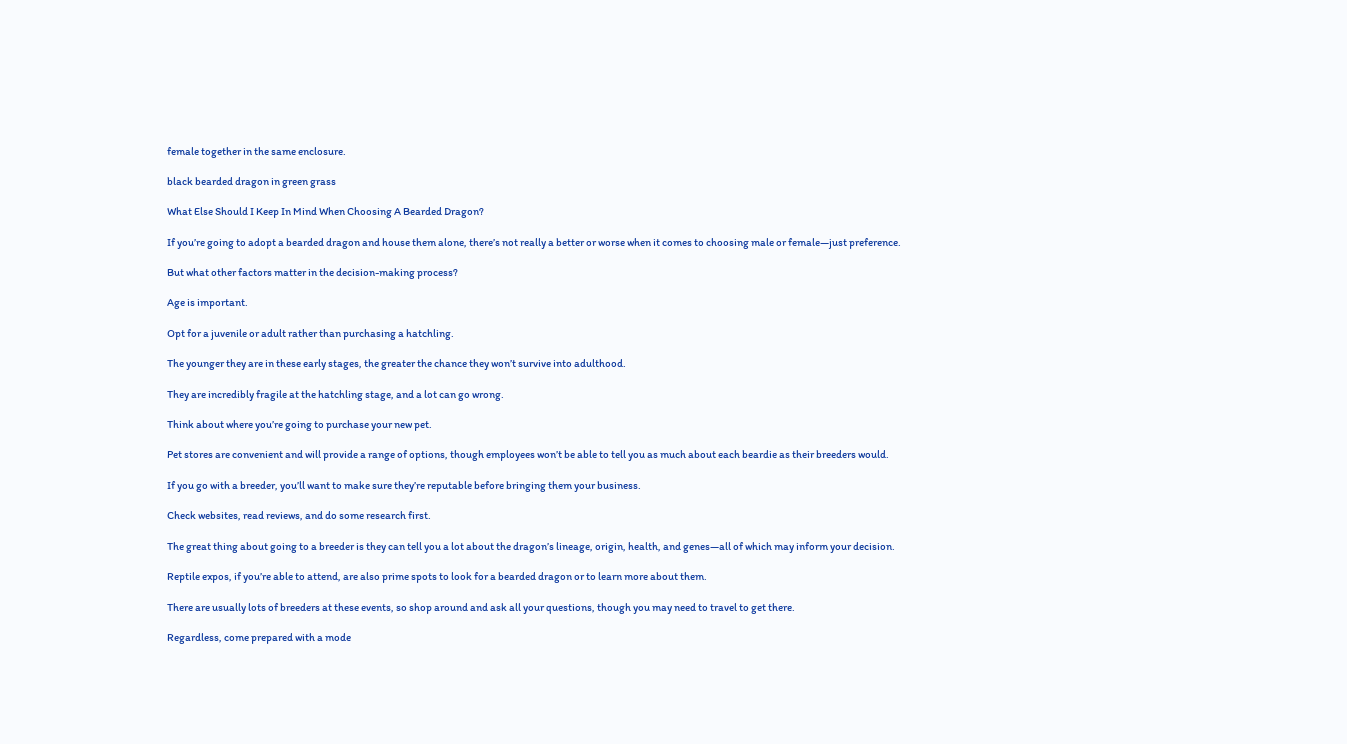female together in the same enclosure.

black bearded dragon in green grass

What Else Should I Keep In Mind When Choosing A Bearded Dragon?

If you’re going to adopt a bearded dragon and house them alone, there’s not really a better or worse when it comes to choosing male or female—just preference.

But what other factors matter in the decision-making process?

Age is important.

Opt for a juvenile or adult rather than purchasing a hatchling.

The younger they are in these early stages, the greater the chance they won’t survive into adulthood.

They are incredibly fragile at the hatchling stage, and a lot can go wrong.

Think about where you’re going to purchase your new pet.

Pet stores are convenient and will provide a range of options, though employees won’t be able to tell you as much about each beardie as their breeders would.

If you go with a breeder, you’ll want to make sure they’re reputable before bringing them your business.

Check websites, read reviews, and do some research first.

The great thing about going to a breeder is they can tell you a lot about the dragon’s lineage, origin, health, and genes—all of which may inform your decision.

Reptile expos, if you’re able to attend, are also prime spots to look for a bearded dragon or to learn more about them.

There are usually lots of breeders at these events, so shop around and ask all your questions, though you may need to travel to get there.

Regardless, come prepared with a mode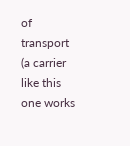of transport (a carrier like this one works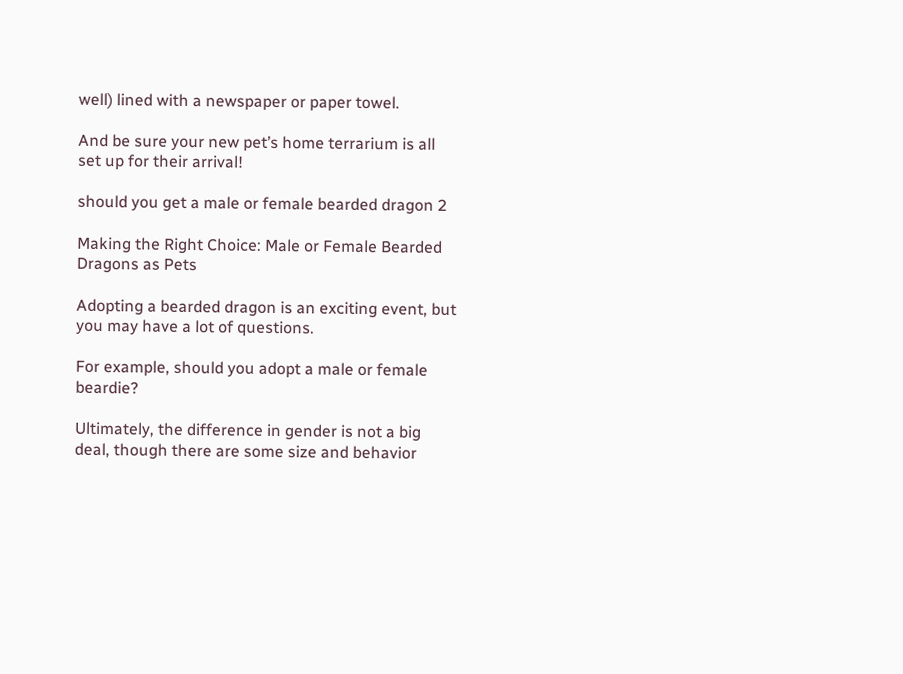well) lined with a newspaper or paper towel.

And be sure your new pet’s home terrarium is all set up for their arrival!

should you get a male or female bearded dragon 2

Making the Right Choice: Male or Female Bearded Dragons as Pets

Adopting a bearded dragon is an exciting event, but you may have a lot of questions.

For example, should you adopt a male or female beardie?

Ultimately, the difference in gender is not a big deal, though there are some size and behavior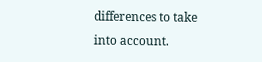differences to take into account.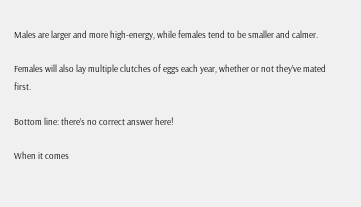Males are larger and more high-energy, while females tend to be smaller and calmer.

Females will also lay multiple clutches of eggs each year, whether or not they’ve mated first.

Bottom line: there’s no correct answer here!

When it comes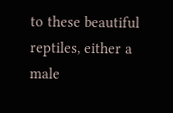to these beautiful reptiles, either a male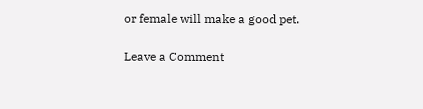or female will make a good pet.

Leave a Comment